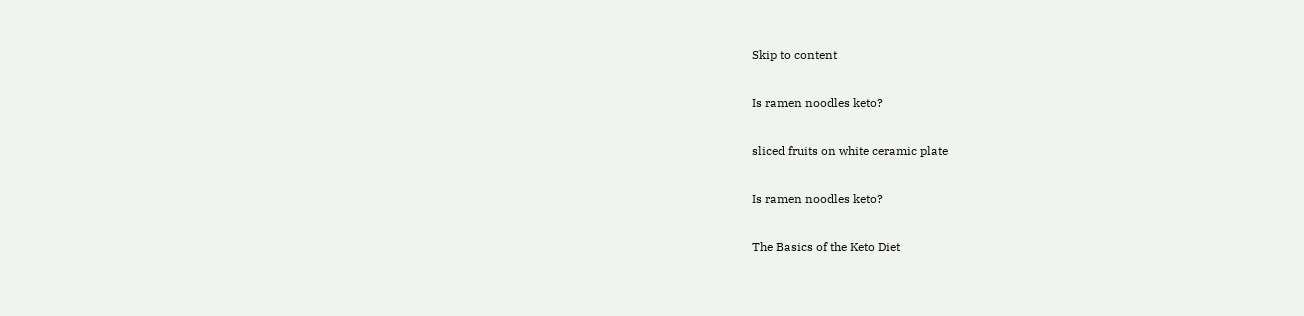Skip to content

Is ramen noodles keto?

sliced fruits on white ceramic plate

Is ramen noodles keto?

The Basics of the Keto Diet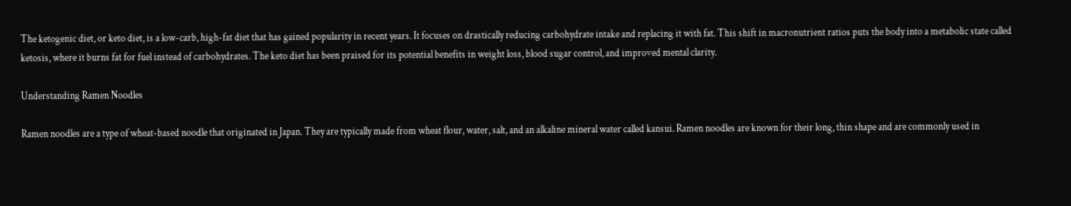The ketogenic diet, or keto diet, is a low-carb, high-fat diet that has gained popularity in recent years. It focuses on drastically reducing carbohydrate intake and replacing it with fat. This shift in macronutrient ratios puts the body into a metabolic state called ketosis, where it burns fat for fuel instead of carbohydrates. The keto diet has been praised for its potential benefits in weight loss, blood sugar control, and improved mental clarity.

Understanding Ramen Noodles

Ramen noodles are a type of wheat-based noodle that originated in Japan. They are typically made from wheat flour, water, salt, and an alkaline mineral water called kansui. Ramen noodles are known for their long, thin shape and are commonly used in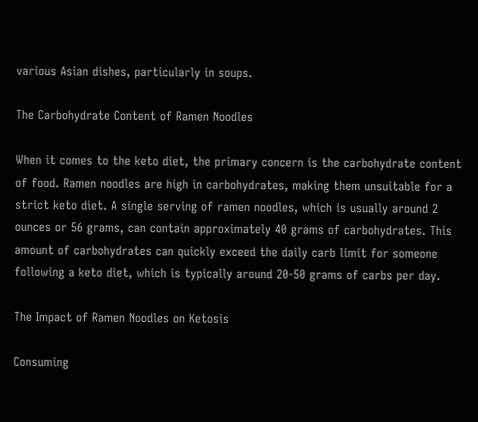various Asian dishes, particularly in soups.

The Carbohydrate Content of Ramen Noodles

When it comes to the keto diet, the primary concern is the carbohydrate content of food. Ramen noodles are high in carbohydrates, making them unsuitable for a strict keto diet. A single serving of ramen noodles, which is usually around 2 ounces or 56 grams, can contain approximately 40 grams of carbohydrates. This amount of carbohydrates can quickly exceed the daily carb limit for someone following a keto diet, which is typically around 20-50 grams of carbs per day.

The Impact of Ramen Noodles on Ketosis

Consuming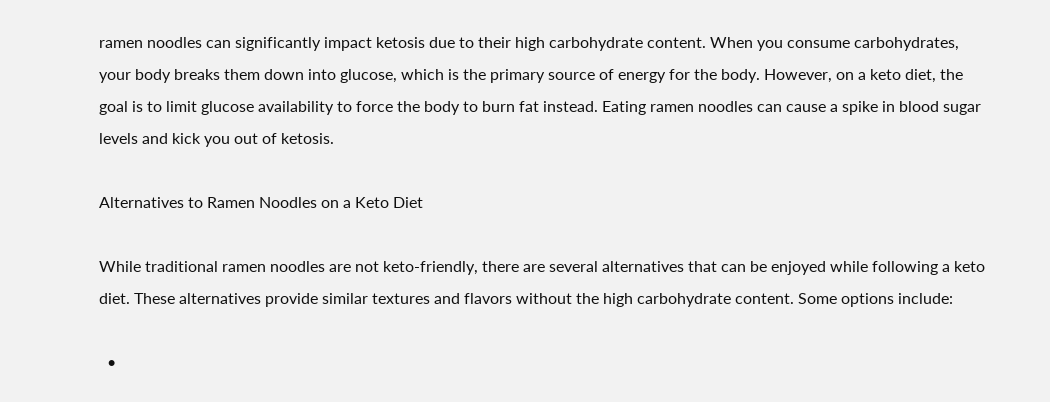ramen noodles can significantly impact ketosis due to their high carbohydrate content. When you consume carbohydrates, your body breaks them down into glucose, which is the primary source of energy for the body. However, on a keto diet, the goal is to limit glucose availability to force the body to burn fat instead. Eating ramen noodles can cause a spike in blood sugar levels and kick you out of ketosis.

Alternatives to Ramen Noodles on a Keto Diet

While traditional ramen noodles are not keto-friendly, there are several alternatives that can be enjoyed while following a keto diet. These alternatives provide similar textures and flavors without the high carbohydrate content. Some options include:

  •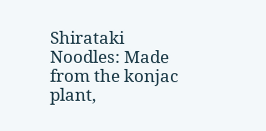Shirataki Noodles: Made from the konjac plant,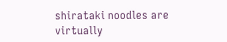shirataki noodles are virtually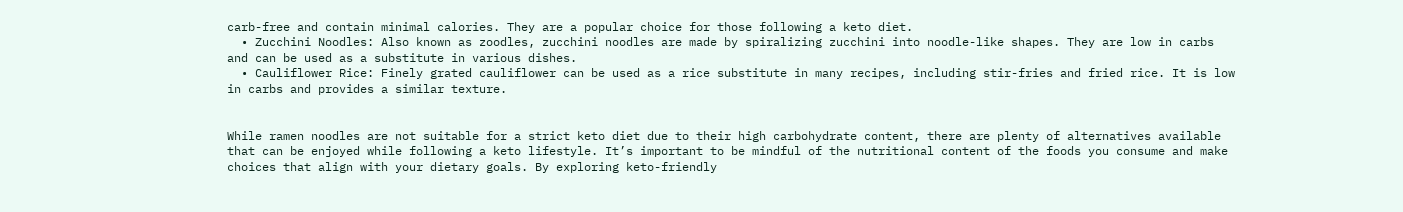carb-free and contain minimal calories. They are a popular choice for those following a keto diet.
  • Zucchini Noodles: Also known as zoodles, zucchini noodles are made by spiralizing zucchini into noodle-like shapes. They are low in carbs and can be used as a substitute in various dishes.
  • Cauliflower Rice: Finely grated cauliflower can be used as a rice substitute in many recipes, including stir-fries and fried rice. It is low in carbs and provides a similar texture.


While ramen noodles are not suitable for a strict keto diet due to their high carbohydrate content, there are plenty of alternatives available that can be enjoyed while following a keto lifestyle. It’s important to be mindful of the nutritional content of the foods you consume and make choices that align with your dietary goals. By exploring keto-friendly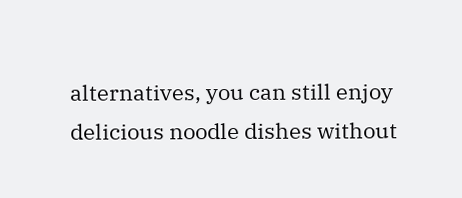alternatives, you can still enjoy delicious noodle dishes without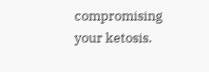compromising your ketosis.